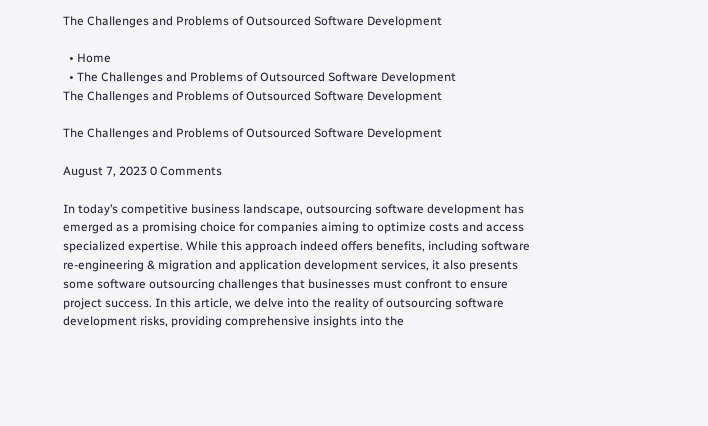The Challenges and Problems of Outsourced Software Development

  • Home
  • The Challenges and Problems of Outsourced Software Development
The Challenges and Problems of Outsourced Software Development

The Challenges and Problems of Outsourced Software Development

August 7, 2023 0 Comments

In today’s competitive business landscape, outsourcing software development has emerged as a promising choice for companies aiming to optimize costs and access specialized expertise. While this approach indeed offers benefits, including software re-engineering & migration and application development services, it also presents some software outsourcing challenges that businesses must confront to ensure project success. In this article, we delve into the reality of outsourcing software development risks, providing comprehensive insights into the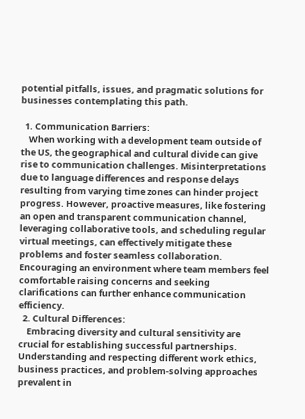potential pitfalls, issues, and pragmatic solutions for businesses contemplating this path.

  1. Communication Barriers:
    When working with a development team outside of the US, the geographical and cultural divide can give rise to communication challenges. Misinterpretations due to language differences and response delays resulting from varying time zones can hinder project progress. However, proactive measures, like fostering an open and transparent communication channel, leveraging collaborative tools, and scheduling regular virtual meetings, can effectively mitigate these problems and foster seamless collaboration. Encouraging an environment where team members feel comfortable raising concerns and seeking clarifications can further enhance communication efficiency.
  2. Cultural Differences:
    Embracing diversity and cultural sensitivity are crucial for establishing successful partnerships. Understanding and respecting different work ethics, business practices, and problem-solving approaches prevalent in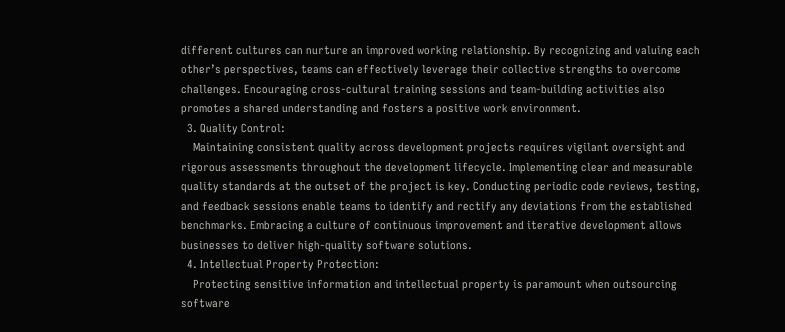different cultures can nurture an improved working relationship. By recognizing and valuing each other’s perspectives, teams can effectively leverage their collective strengths to overcome challenges. Encouraging cross-cultural training sessions and team-building activities also promotes a shared understanding and fosters a positive work environment.
  3. Quality Control:
    Maintaining consistent quality across development projects requires vigilant oversight and rigorous assessments throughout the development lifecycle. Implementing clear and measurable quality standards at the outset of the project is key. Conducting periodic code reviews, testing, and feedback sessions enable teams to identify and rectify any deviations from the established benchmarks. Embracing a culture of continuous improvement and iterative development allows businesses to deliver high-quality software solutions.
  4. Intellectual Property Protection:
    Protecting sensitive information and intellectual property is paramount when outsourcing software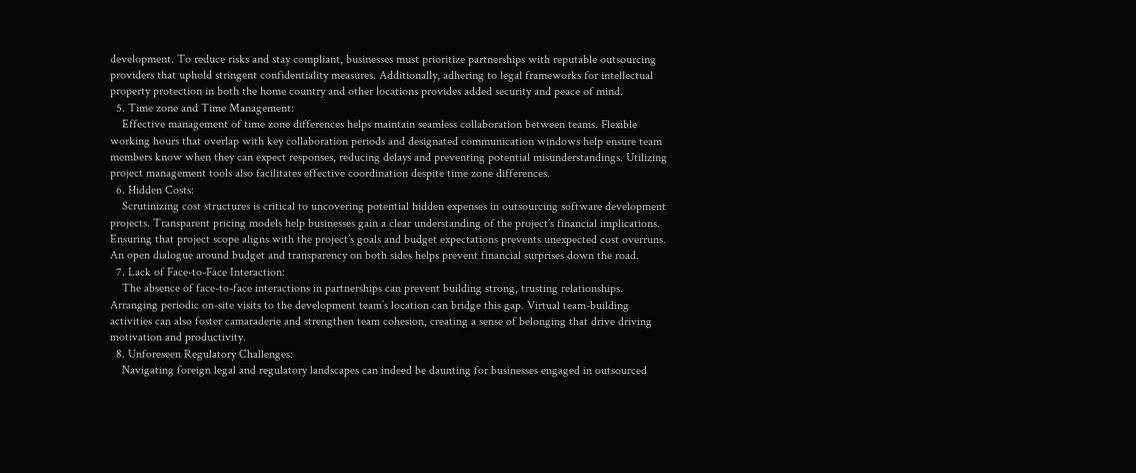development. To reduce risks and stay compliant, businesses must prioritize partnerships with reputable outsourcing providers that uphold stringent confidentiality measures. Additionally, adhering to legal frameworks for intellectual property protection in both the home country and other locations provides added security and peace of mind.
  5. Time zone and Time Management:
    Effective management of time zone differences helps maintain seamless collaboration between teams. Flexible working hours that overlap with key collaboration periods and designated communication windows help ensure team members know when they can expect responses, reducing delays and preventing potential misunderstandings. Utilizing project management tools also facilitates effective coordination despite time zone differences.
  6. Hidden Costs:
    Scrutinizing cost structures is critical to uncovering potential hidden expenses in outsourcing software development projects. Transparent pricing models help businesses gain a clear understanding of the project’s financial implications. Ensuring that project scope aligns with the project’s goals and budget expectations prevents unexpected cost overruns. An open dialogue around budget and transparency on both sides helps prevent financial surprises down the road.
  7. Lack of Face-to-Face Interaction:
    The absence of face-to-face interactions in partnerships can prevent building strong, trusting relationships. Arranging periodic on-site visits to the development team’s location can bridge this gap. Virtual team-building activities can also foster camaraderie and strengthen team cohesion, creating a sense of belonging that drive driving motivation and productivity.
  8. Unforeseen Regulatory Challenges:
    Navigating foreign legal and regulatory landscapes can indeed be daunting for businesses engaged in outsourced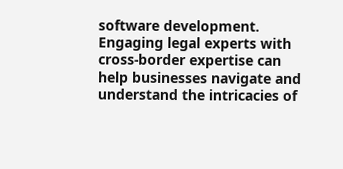software development. Engaging legal experts with cross-border expertise can help businesses navigate and understand the intricacies of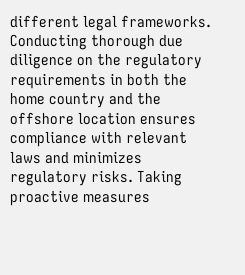different legal frameworks. Conducting thorough due diligence on the regulatory requirements in both the home country and the offshore location ensures compliance with relevant laws and minimizes regulatory risks. Taking proactive measures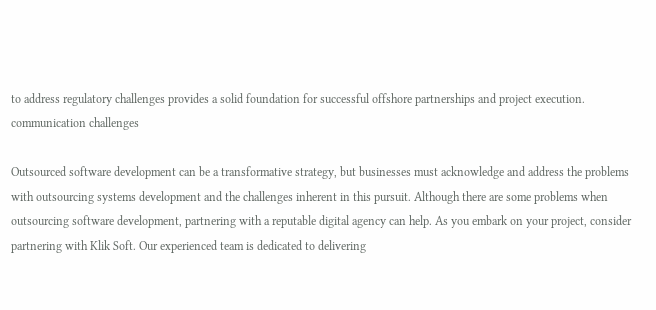to address regulatory challenges provides a solid foundation for successful offshore partnerships and project execution.
communication challenges

Outsourced software development can be a transformative strategy, but businesses must acknowledge and address the problems with outsourcing systems development and the challenges inherent in this pursuit. Although there are some problems when outsourcing software development, partnering with a reputable digital agency can help. As you embark on your project, consider partnering with Klik Soft. Our experienced team is dedicated to delivering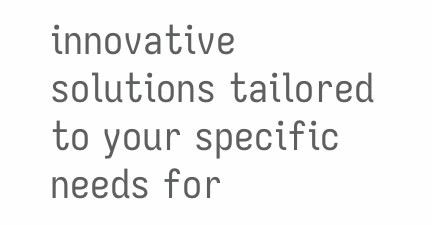innovative solutions tailored to your specific needs for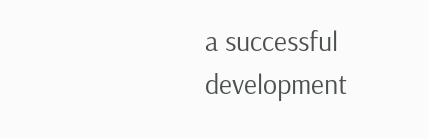a successful development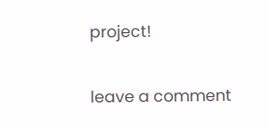project!

leave a comment